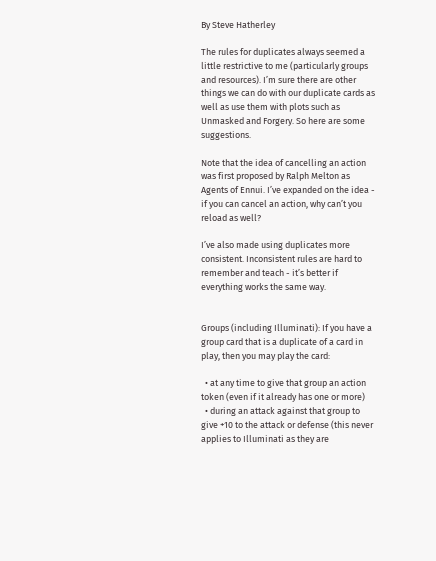By Steve Hatherley

The rules for duplicates always seemed a little restrictive to me (particularly groups and resources). I’m sure there are other things we can do with our duplicate cards as well as use them with plots such as Unmasked and Forgery. So here are some suggestions.

Note that the idea of cancelling an action was first proposed by Ralph Melton as Agents of Ennui. I’ve expanded on the idea - if you can cancel an action, why can’t you reload as well?

I’ve also made using duplicates more consistent. Inconsistent rules are hard to remember and teach - it’s better if everything works the same way.


Groups (including Illuminati): If you have a group card that is a duplicate of a card in play, then you may play the card:

  • at any time to give that group an action token (even if it already has one or more)
  • during an attack against that group to give +10 to the attack or defense (this never applies to Illuminati as they are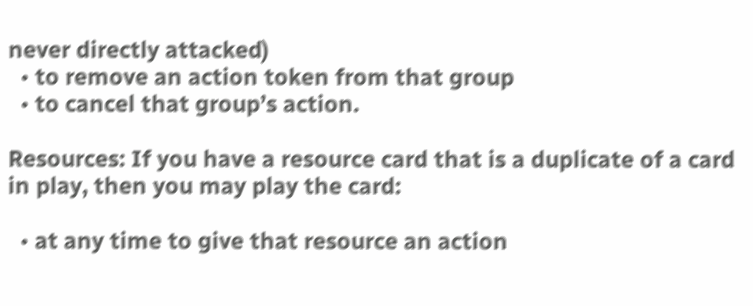never directly attacked)
  • to remove an action token from that group
  • to cancel that group’s action.

Resources: If you have a resource card that is a duplicate of a card in play, then you may play the card:

  • at any time to give that resource an action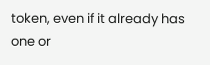token, even if it already has one or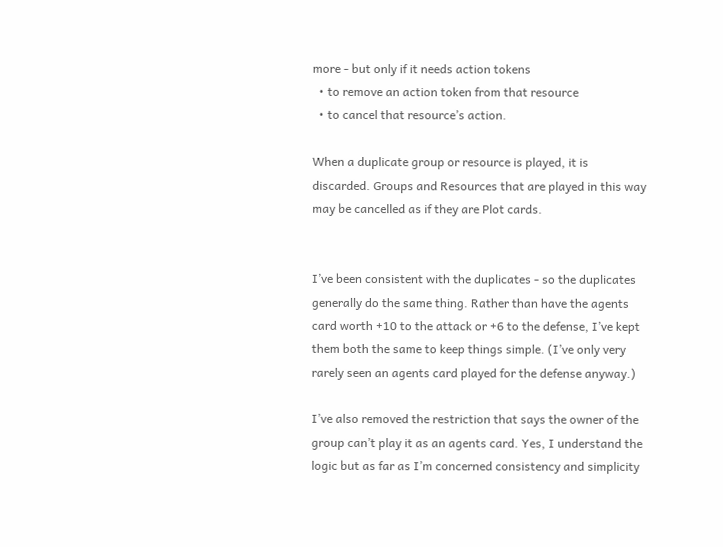more - but only if it needs action tokens
  • to remove an action token from that resource
  • to cancel that resource’s action.

When a duplicate group or resource is played, it is discarded. Groups and Resources that are played in this way may be cancelled as if they are Plot cards.


I’ve been consistent with the duplicates - so the duplicates generally do the same thing. Rather than have the agents card worth +10 to the attack or +6 to the defense, I’ve kept them both the same to keep things simple. (I’ve only very rarely seen an agents card played for the defense anyway.)

I’ve also removed the restriction that says the owner of the group can’t play it as an agents card. Yes, I understand the logic but as far as I’m concerned consistency and simplicity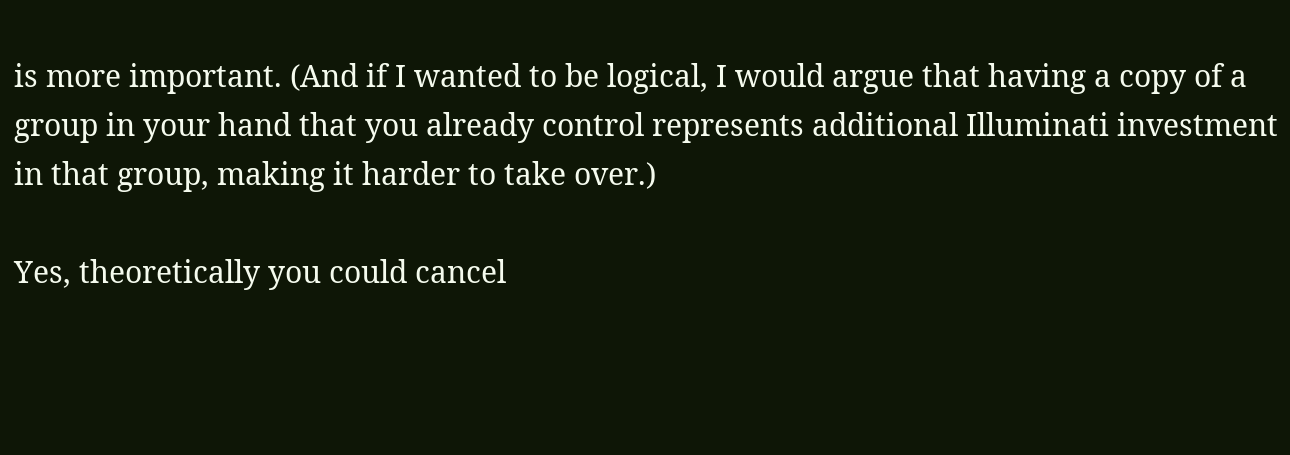is more important. (And if I wanted to be logical, I would argue that having a copy of a group in your hand that you already control represents additional Illuminati investment in that group, making it harder to take over.)

Yes, theoretically you could cancel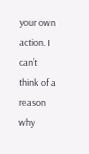your own action. I can’t think of a reason why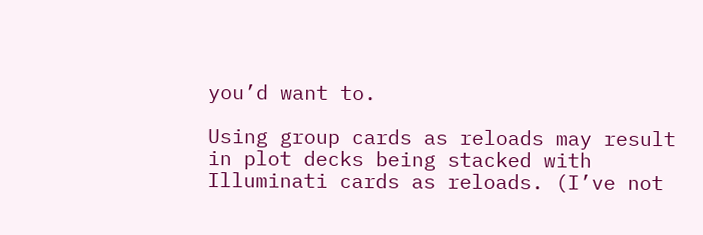you’d want to.

Using group cards as reloads may result in plot decks being stacked with Illuminati cards as reloads. (I’ve not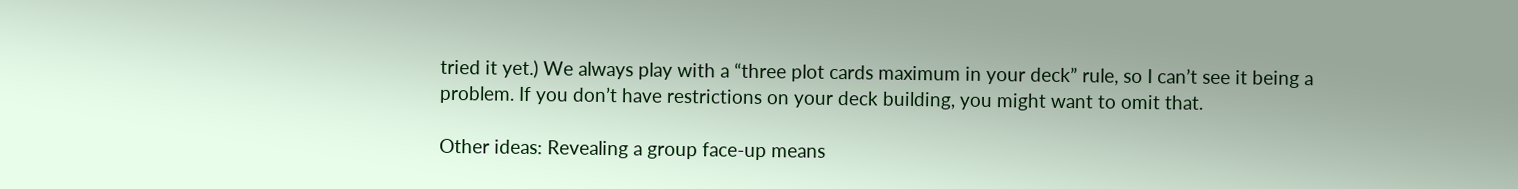tried it yet.) We always play with a “three plot cards maximum in your deck” rule, so I can’t see it being a problem. If you don’t have restrictions on your deck building, you might want to omit that.

Other ideas: Revealing a group face-up means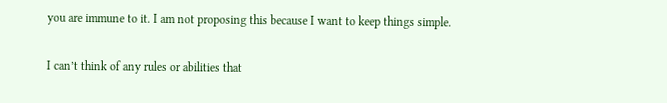you are immune to it. I am not proposing this because I want to keep things simple.


I can’t think of any rules or abilities that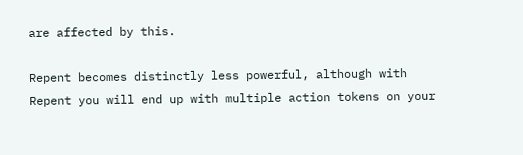are affected by this.

Repent becomes distinctly less powerful, although with Repent you will end up with multiple action tokens on your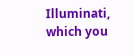Illuminati, which you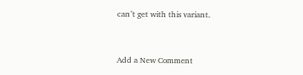can’t get with this variant.


Add a New Comment